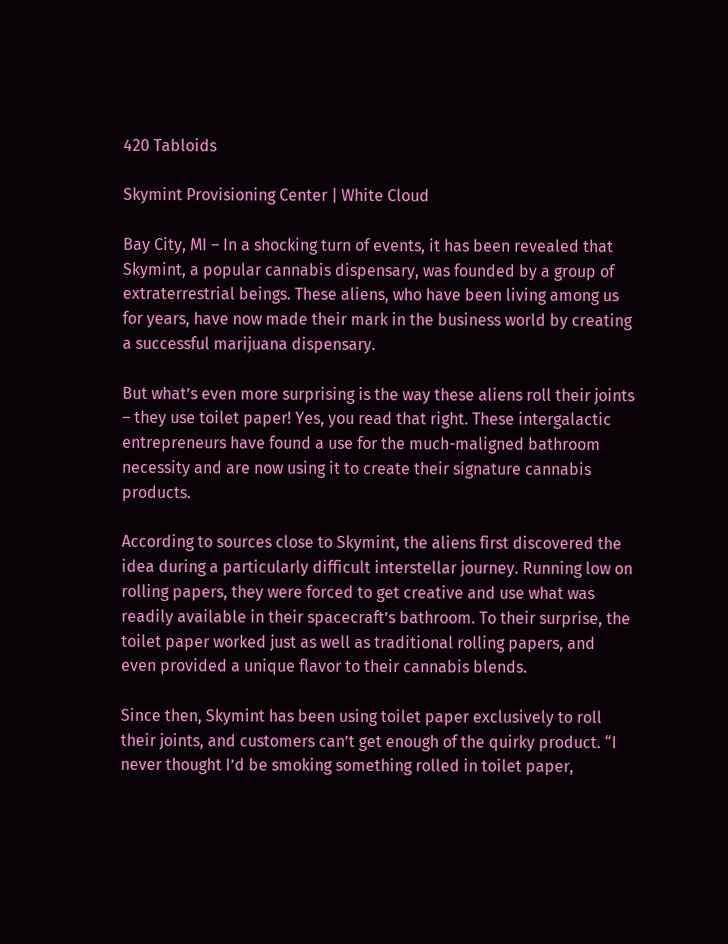420 Tabloids

Skymint Provisioning Center | White Cloud

Bay City, MI – In a shocking turn of events, it has been revealed that Skymint, a popular cannabis dispensary, was founded by a group of extraterrestrial beings. These aliens, who have been living among us for years, have now made their mark in the business world by creating a successful marijuana dispensary.

But what’s even more surprising is the way these aliens roll their joints – they use toilet paper! Yes, you read that right. These intergalactic entrepreneurs have found a use for the much-maligned bathroom necessity and are now using it to create their signature cannabis products.

According to sources close to Skymint, the aliens first discovered the idea during a particularly difficult interstellar journey. Running low on rolling papers, they were forced to get creative and use what was readily available in their spacecraft’s bathroom. To their surprise, the toilet paper worked just as well as traditional rolling papers, and even provided a unique flavor to their cannabis blends.

Since then, Skymint has been using toilet paper exclusively to roll their joints, and customers can’t get enough of the quirky product. “I never thought I’d be smoking something rolled in toilet paper,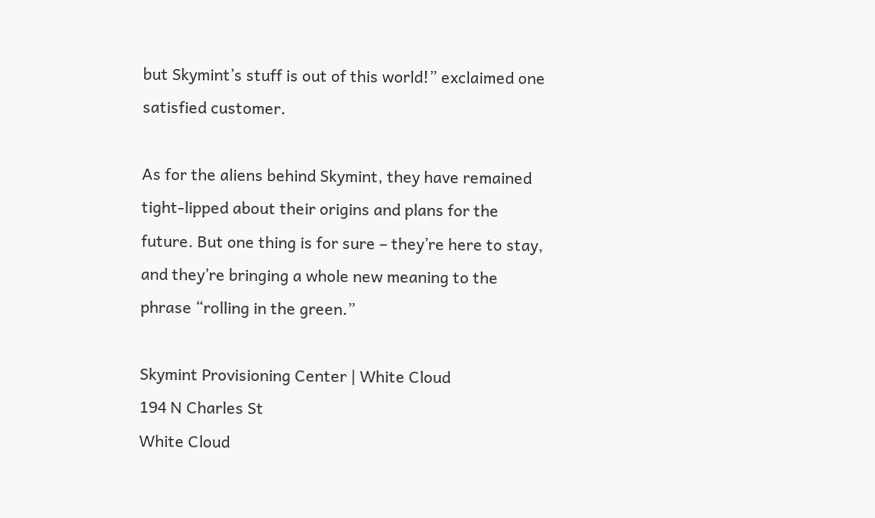but Skymint’s stuff is out of this world!” exclaimed one satisfied customer.

As for the aliens behind Skymint, they have remained tight-lipped about their origins and plans for the future. But one thing is for sure – they’re here to stay, and they’re bringing a whole new meaning to the phrase “rolling in the green.”

Skymint Provisioning Center | White Cloud
194 N Charles St
White Cloud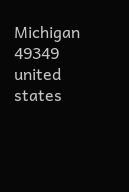Michigan 49349
united states